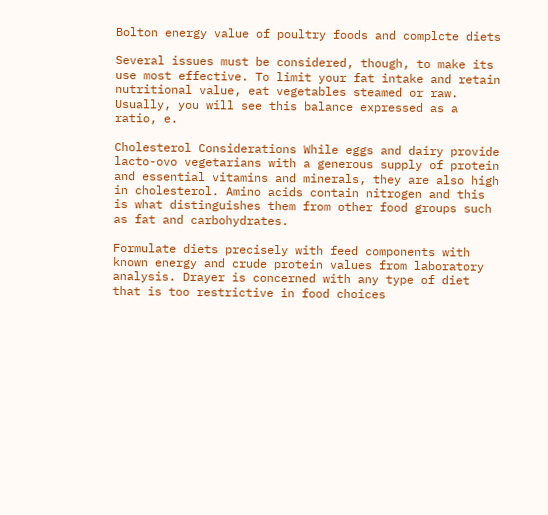Bolton energy value of poultry foods and complcte diets

Several issues must be considered, though, to make its use most effective. To limit your fat intake and retain nutritional value, eat vegetables steamed or raw. Usually, you will see this balance expressed as a ratio, e.

Cholesterol Considerations While eggs and dairy provide lacto-ovo vegetarians with a generous supply of protein and essential vitamins and minerals, they are also high in cholesterol. Amino acids contain nitrogen and this is what distinguishes them from other food groups such as fat and carbohydrates.

Formulate diets precisely with feed components with known energy and crude protein values from laboratory analysis. Drayer is concerned with any type of diet that is too restrictive in food choices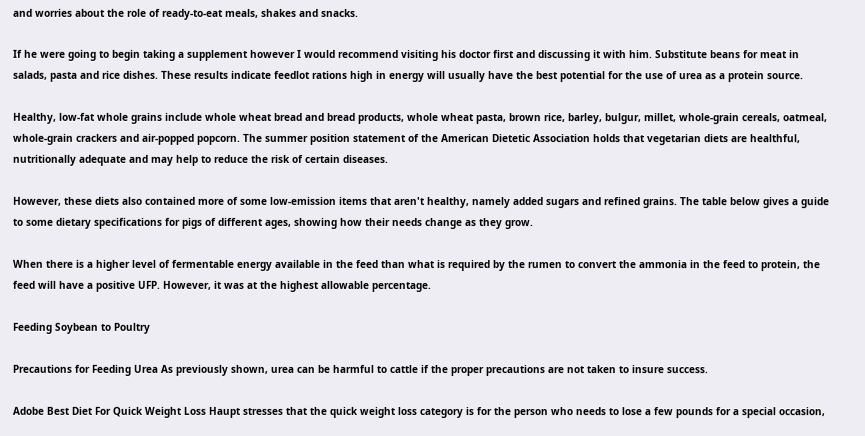and worries about the role of ready-to-eat meals, shakes and snacks.

If he were going to begin taking a supplement however I would recommend visiting his doctor first and discussing it with him. Substitute beans for meat in salads, pasta and rice dishes. These results indicate feedlot rations high in energy will usually have the best potential for the use of urea as a protein source.

Healthy, low-fat whole grains include whole wheat bread and bread products, whole wheat pasta, brown rice, barley, bulgur, millet, whole-grain cereals, oatmeal, whole-grain crackers and air-popped popcorn. The summer position statement of the American Dietetic Association holds that vegetarian diets are healthful, nutritionally adequate and may help to reduce the risk of certain diseases.

However, these diets also contained more of some low-emission items that aren't healthy, namely added sugars and refined grains. The table below gives a guide to some dietary specifications for pigs of different ages, showing how their needs change as they grow.

When there is a higher level of fermentable energy available in the feed than what is required by the rumen to convert the ammonia in the feed to protein, the feed will have a positive UFP. However, it was at the highest allowable percentage.

Feeding Soybean to Poultry

Precautions for Feeding Urea As previously shown, urea can be harmful to cattle if the proper precautions are not taken to insure success.

Adobe Best Diet For Quick Weight Loss Haupt stresses that the quick weight loss category is for the person who needs to lose a few pounds for a special occasion,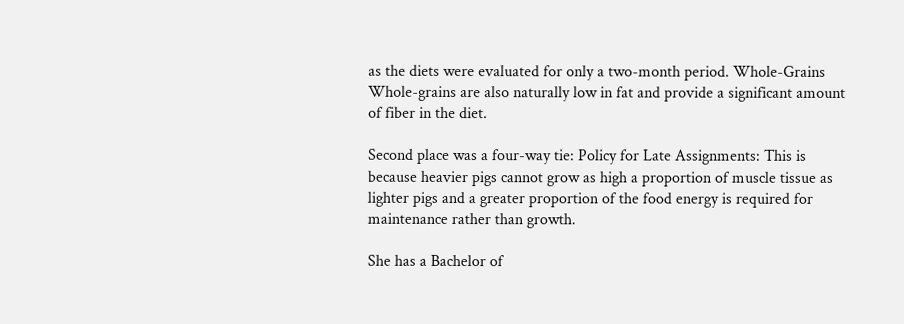as the diets were evaluated for only a two-month period. Whole-Grains Whole-grains are also naturally low in fat and provide a significant amount of fiber in the diet.

Second place was a four-way tie: Policy for Late Assignments: This is because heavier pigs cannot grow as high a proportion of muscle tissue as lighter pigs and a greater proportion of the food energy is required for maintenance rather than growth.

She has a Bachelor of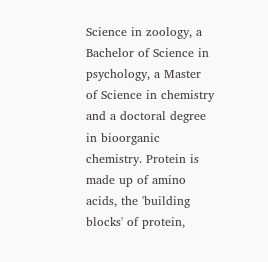Science in zoology, a Bachelor of Science in psychology, a Master of Science in chemistry and a doctoral degree in bioorganic chemistry. Protein is made up of amino acids, the 'building blocks' of protein,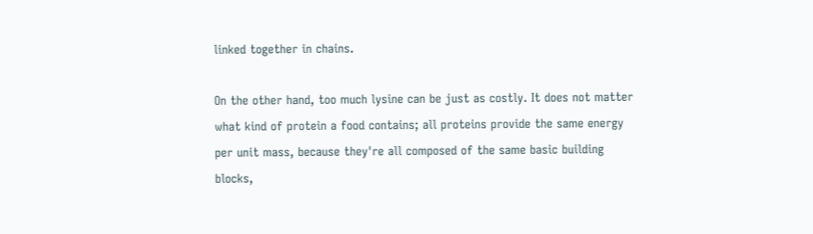linked together in chains.

On the other hand, too much lysine can be just as costly. It does not matter what kind of protein a food contains; all proteins provide the same energy per unit mass, because they're all composed of the same basic building blocks,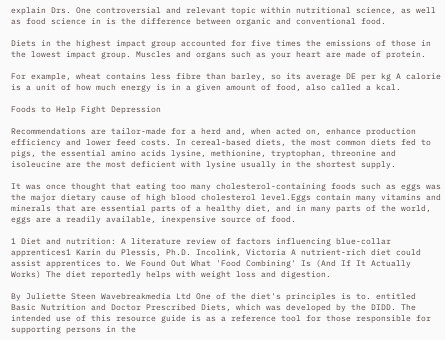explain Drs. One controversial and relevant topic within nutritional science, as well as food science in is the difference between organic and conventional food.

Diets in the highest impact group accounted for five times the emissions of those in the lowest impact group. Muscles and organs such as your heart are made of protein.

For example, wheat contains less fibre than barley, so its average DE per kg A calorie is a unit of how much energy is in a given amount of food, also called a kcal.

Foods to Help Fight Depression

Recommendations are tailor-made for a herd and, when acted on, enhance production efficiency and lower feed costs. In cereal-based diets, the most common diets fed to pigs, the essential amino acids lysine, methionine, tryptophan, threonine and isoleucine are the most deficient with lysine usually in the shortest supply.

It was once thought that eating too many cholesterol-containing foods such as eggs was the major dietary cause of high blood cholesterol level.Eggs contain many vitamins and minerals that are essential parts of a healthy diet, and in many parts of the world, eggs are a readily available, inexpensive source of food.

1 Diet and nutrition: A literature review of factors influencing blue-collar apprentices1 Karin du Plessis, Ph.D. Incolink, Victoria A nutrient-rich diet could assist apprentices to. We Found Out What 'Food Combining' Is (And If It Actually Works) The diet reportedly helps with weight loss and digestion.

By Juliette Steen Wavebreakmedia Ltd One of the diet's principles is to. entitled Basic Nutrition and Doctor Prescribed Diets, which was developed by the DIDD. The intended use of this resource guide is as a reference tool for those responsible for supporting persons in the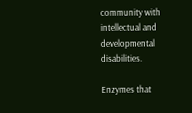community with intellectual and developmental disabilities.

Enzymes that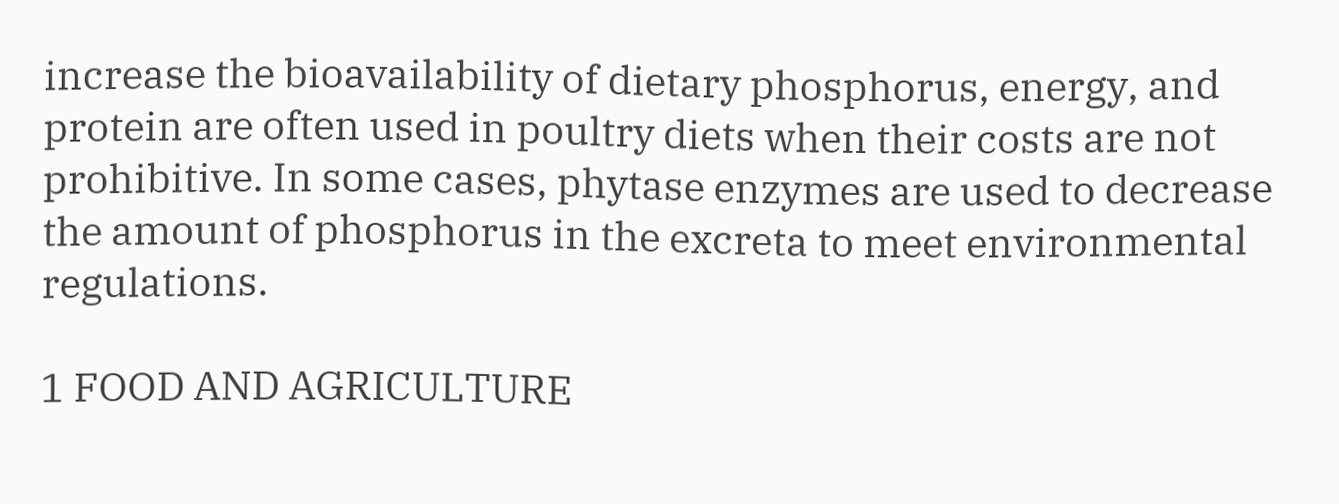increase the bioavailability of dietary phosphorus, energy, and protein are often used in poultry diets when their costs are not prohibitive. In some cases, phytase enzymes are used to decrease the amount of phosphorus in the excreta to meet environmental regulations.

1 FOOD AND AGRICULTURE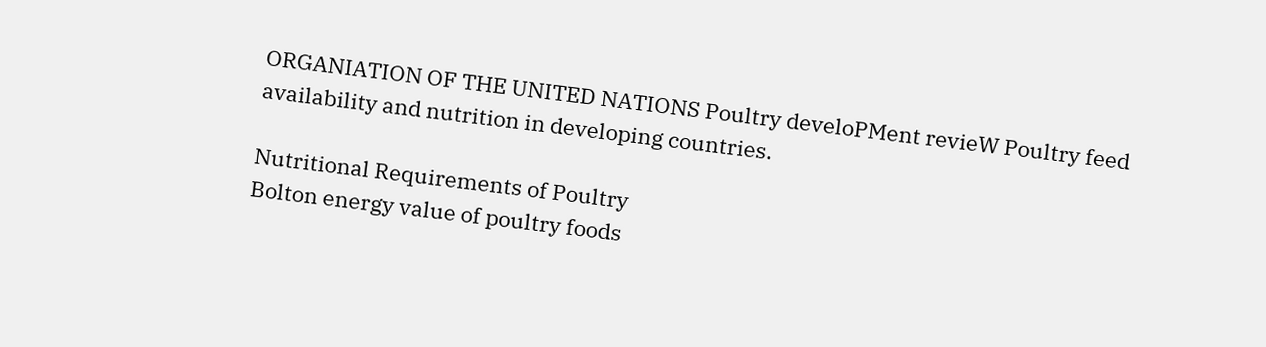ORGANIATION OF THE UNITED NATIONS Poultry develoPMent revieW Poultry feed availability and nutrition in developing countries.

Nutritional Requirements of Poultry
Bolton energy value of poultry foods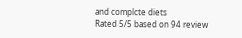and complcte diets
Rated 5/5 based on 94 review